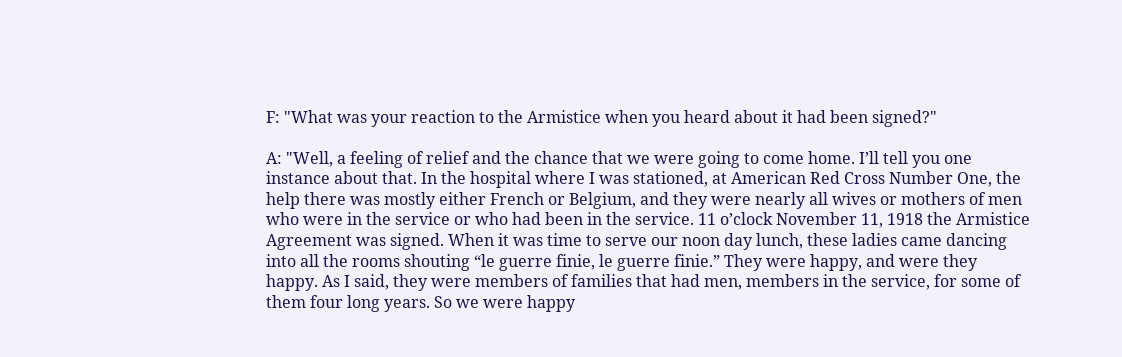F: "What was your reaction to the Armistice when you heard about it had been signed?"

A: "Well, a feeling of relief and the chance that we were going to come home. I’ll tell you one instance about that. In the hospital where I was stationed, at American Red Cross Number One, the help there was mostly either French or Belgium, and they were nearly all wives or mothers of men who were in the service or who had been in the service. 11 o’clock November 11, 1918 the Armistice Agreement was signed. When it was time to serve our noon day lunch, these ladies came dancing into all the rooms shouting “le guerre finie, le guerre finie.” They were happy, and were they happy. As I said, they were members of families that had men, members in the service, for some of them four long years. So we were happy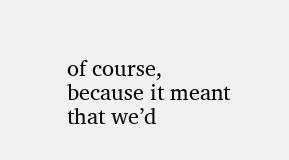of course, because it meant that we’d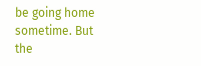be going home sometime. But the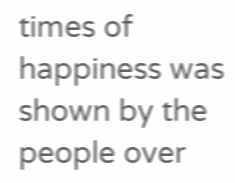times of happiness was shown by the people over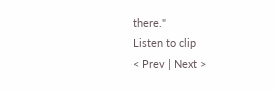there."
Listen to clip
< Prev | Next >